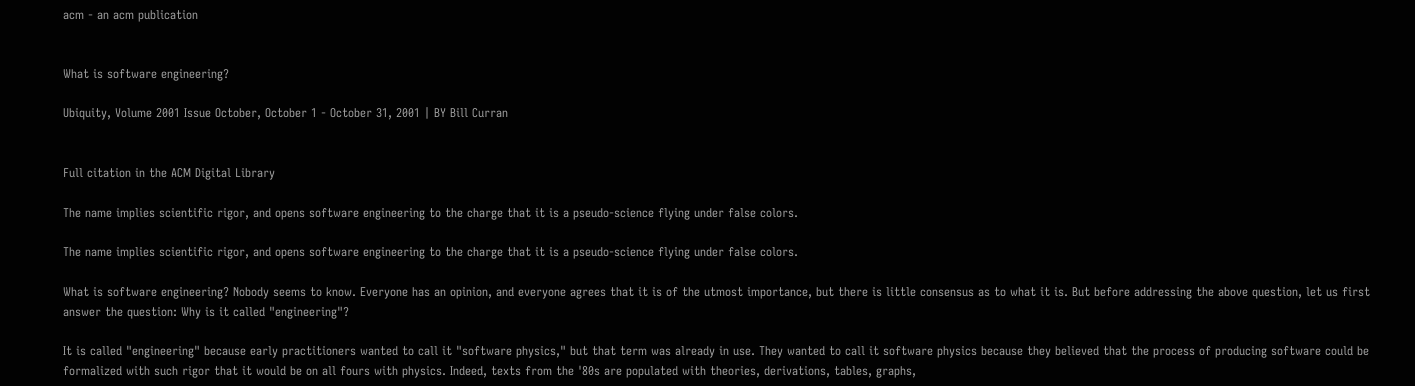acm - an acm publication


What is software engineering?

Ubiquity, Volume 2001 Issue October, October 1 - October 31, 2001 | BY Bill Curran


Full citation in the ACM Digital Library

The name implies scientific rigor, and opens software engineering to the charge that it is a pseudo-science flying under false colors.

The name implies scientific rigor, and opens software engineering to the charge that it is a pseudo-science flying under false colors.

What is software engineering? Nobody seems to know. Everyone has an opinion, and everyone agrees that it is of the utmost importance, but there is little consensus as to what it is. But before addressing the above question, let us first answer the question: Why is it called "engineering"?

It is called "engineering" because early practitioners wanted to call it "software physics," but that term was already in use. They wanted to call it software physics because they believed that the process of producing software could be formalized with such rigor that it would be on all fours with physics. Indeed, texts from the '80s are populated with theories, derivations, tables, graphs,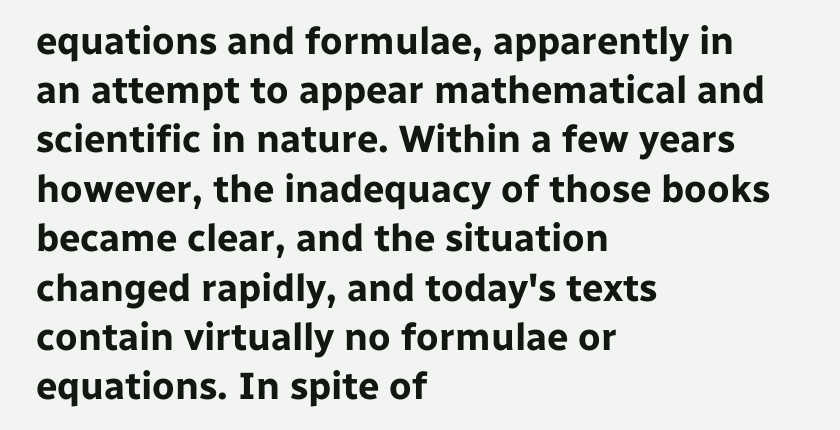equations and formulae, apparently in an attempt to appear mathematical and scientific in nature. Within a few years however, the inadequacy of those books became clear, and the situation changed rapidly, and today's texts contain virtually no formulae or equations. In spite of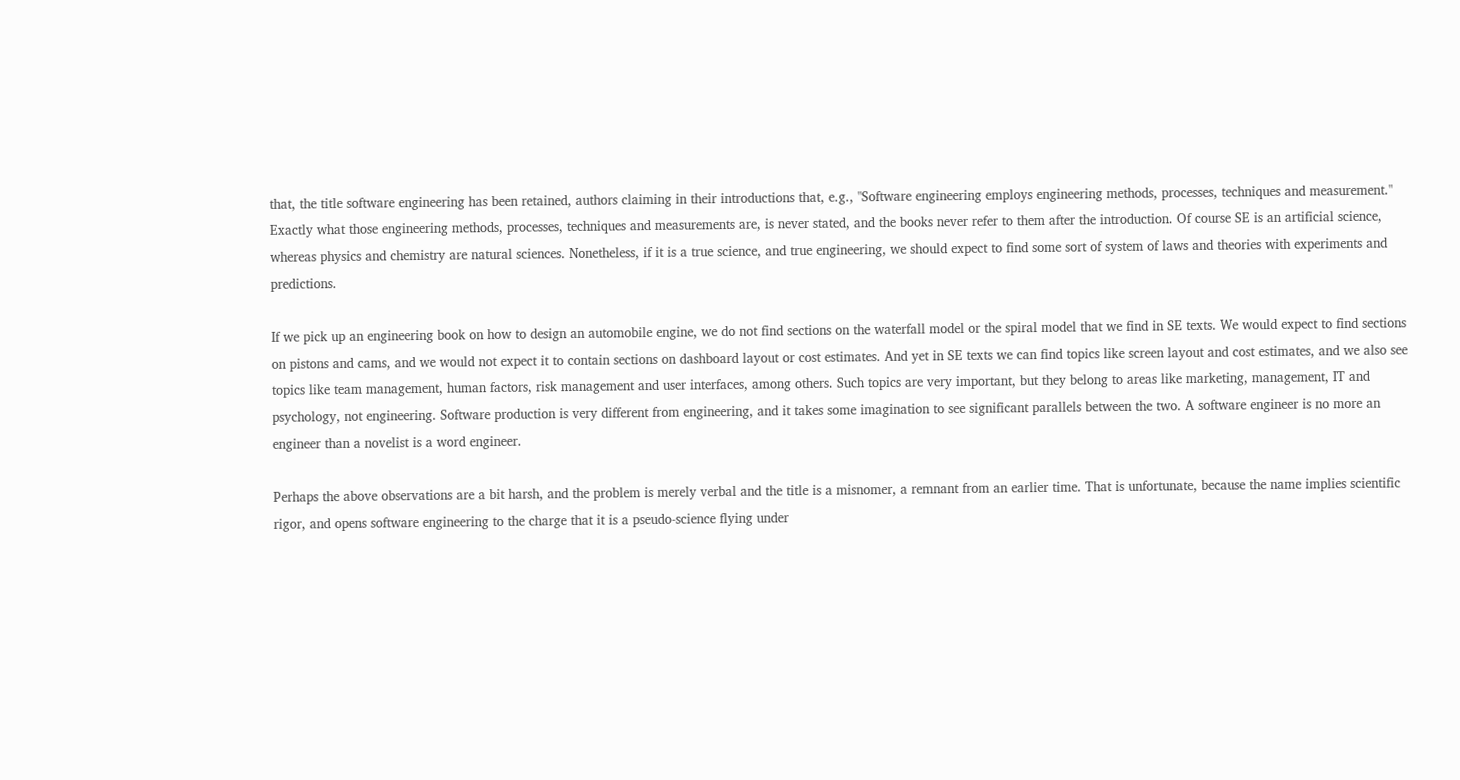that, the title software engineering has been retained, authors claiming in their introductions that, e.g., "Software engineering employs engineering methods, processes, techniques and measurement." Exactly what those engineering methods, processes, techniques and measurements are, is never stated, and the books never refer to them after the introduction. Of course SE is an artificial science, whereas physics and chemistry are natural sciences. Nonetheless, if it is a true science, and true engineering, we should expect to find some sort of system of laws and theories with experiments and predictions.

If we pick up an engineering book on how to design an automobile engine, we do not find sections on the waterfall model or the spiral model that we find in SE texts. We would expect to find sections on pistons and cams, and we would not expect it to contain sections on dashboard layout or cost estimates. And yet in SE texts we can find topics like screen layout and cost estimates, and we also see topics like team management, human factors, risk management and user interfaces, among others. Such topics are very important, but they belong to areas like marketing, management, IT and psychology, not engineering. Software production is very different from engineering, and it takes some imagination to see significant parallels between the two. A software engineer is no more an engineer than a novelist is a word engineer.

Perhaps the above observations are a bit harsh, and the problem is merely verbal and the title is a misnomer, a remnant from an earlier time. That is unfortunate, because the name implies scientific rigor, and opens software engineering to the charge that it is a pseudo-science flying under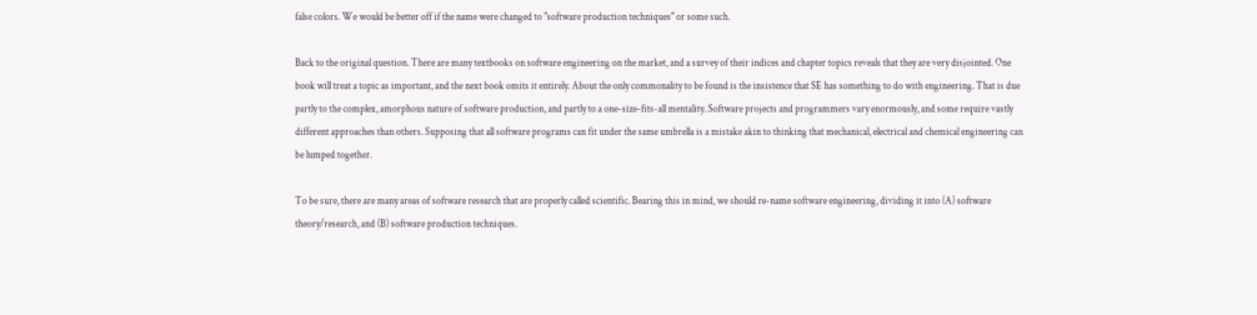false colors. We would be better off if the name were changed to "software production techniques" or some such.

Back to the original question. There are many textbooks on software engineering on the market, and a survey of their indices and chapter topics reveals that they are very disjointed. One book will treat a topic as important, and the next book omits it entirely. About the only commonality to be found is the insistence that SE has something to do with engineering. That is due partly to the complex, amorphous nature of software production, and partly to a one-size-fits-all mentality. Software projects and programmers vary enormously, and some require vastly different approaches than others. Supposing that all software programs can fit under the same umbrella is a mistake akin to thinking that mechanical, electrical and chemical engineering can be lumped together.

To be sure, there are many areas of software research that are properly called scientific. Bearing this in mind, we should re-name software engineering, dividing it into (A) software theory/research, and (B) software production techniques.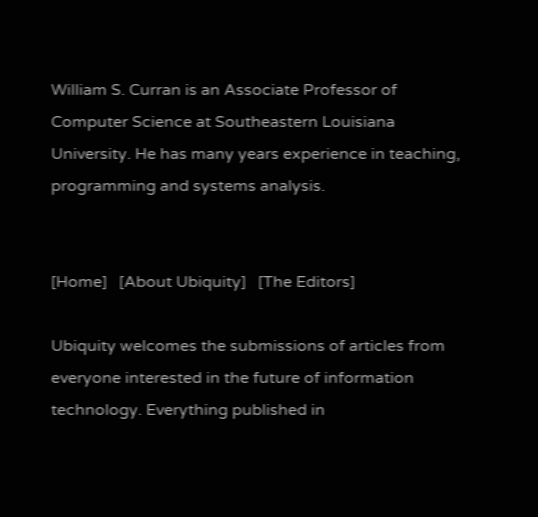William S. Curran is an Associate Professor of Computer Science at Southeastern Louisiana University. He has many years experience in teaching, programming and systems analysis.


[Home]   [About Ubiquity]   [The Editors]

Ubiquity welcomes the submissions of articles from everyone interested in the future of information technology. Everything published in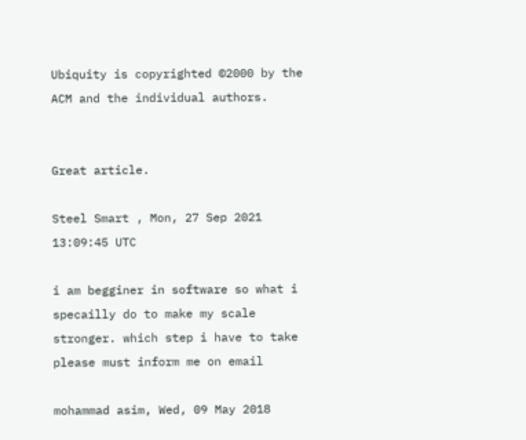Ubiquity is copyrighted ©2000 by the ACM and the individual authors.


Great article.

Steel Smart , Mon, 27 Sep 2021 13:09:45 UTC

i am begginer in software so what i specailly do to make my scale stronger. which step i have to take please must inform me on email

mohammad asim, Wed, 09 May 2018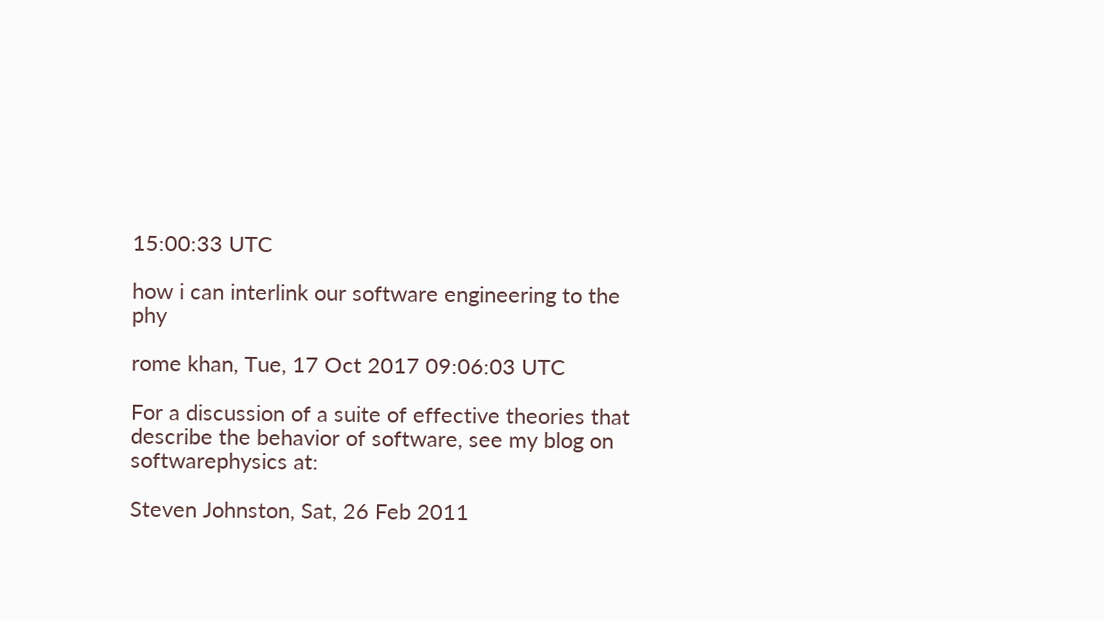15:00:33 UTC

how i can interlink our software engineering to the phy

rome khan, Tue, 17 Oct 2017 09:06:03 UTC

For a discussion of a suite of effective theories that describe the behavior of software, see my blog on softwarephysics at:

Steven Johnston, Sat, 26 Feb 2011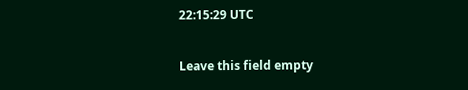22:15:29 UTC

Leave this field empty